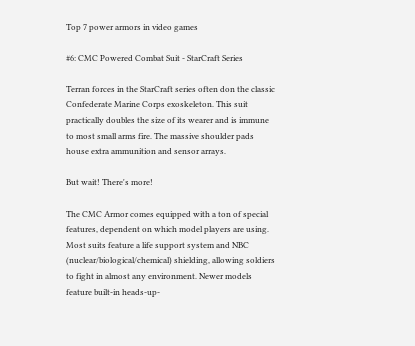Top 7 power armors in video games

#6: CMC Powered Combat Suit - StarCraft Series

Terran forces in the StarCraft series often don the classic Confederate Marine Corps exoskeleton. This suit practically doubles the size of its wearer and is immune to most small arms fire. The massive shoulder pads house extra ammunition and sensor arrays.

But wait! There's more!

The CMC Armor comes equipped with a ton of special features, dependent on which model players are using. Most suits feature a life support system and NBC (nuclear/biological/chemical) shielding, allowing soldiers to fight in almost any environment. Newer models feature built-in heads-up-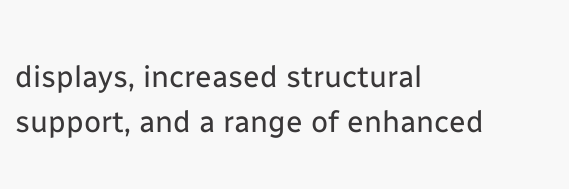displays, increased structural support, and a range of enhanced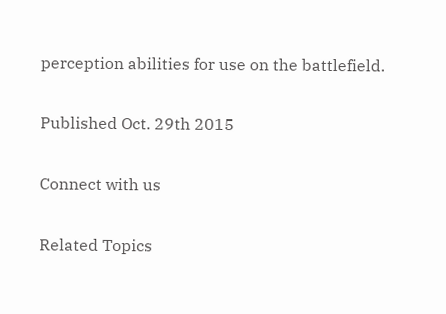perception abilities for use on the battlefield.

Published Oct. 29th 2015

Connect with us

Related Topics